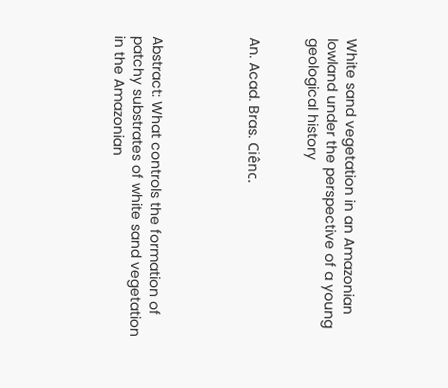White sand vegetation in an Amazonian lowland under the perspective of a young geological history


An. Acad. Bras. Ciênc.




Abstract: What controls the formation of patchy substrates of white sand vegetation in the Amazonian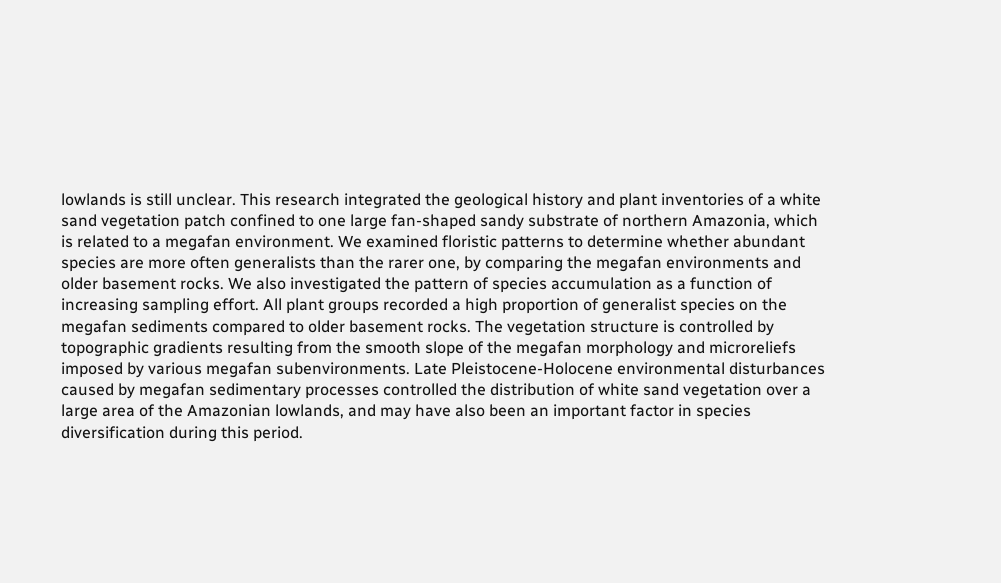lowlands is still unclear. This research integrated the geological history and plant inventories of a white sand vegetation patch confined to one large fan-shaped sandy substrate of northern Amazonia, which is related to a megafan environment. We examined floristic patterns to determine whether abundant species are more often generalists than the rarer one, by comparing the megafan environments and older basement rocks. We also investigated the pattern of species accumulation as a function of increasing sampling effort. All plant groups recorded a high proportion of generalist species on the megafan sediments compared to older basement rocks. The vegetation structure is controlled by topographic gradients resulting from the smooth slope of the megafan morphology and microreliefs imposed by various megafan subenvironments. Late Pleistocene-Holocene environmental disturbances caused by megafan sedimentary processes controlled the distribution of white sand vegetation over a large area of the Amazonian lowlands, and may have also been an important factor in species diversification during this period.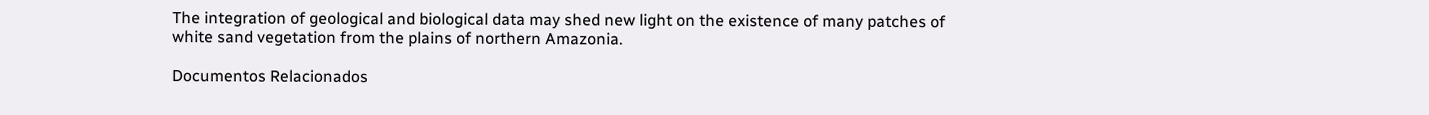The integration of geological and biological data may shed new light on the existence of many patches of white sand vegetation from the plains of northern Amazonia.

Documentos Relacionados